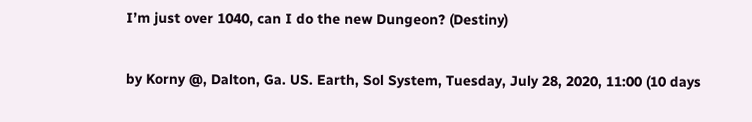I’m just over 1040, can I do the new Dungeon? (Destiny)

by Korny @, Dalton, Ga. US. Earth, Sol System, Tuesday, July 28, 2020, 11:00 (10 days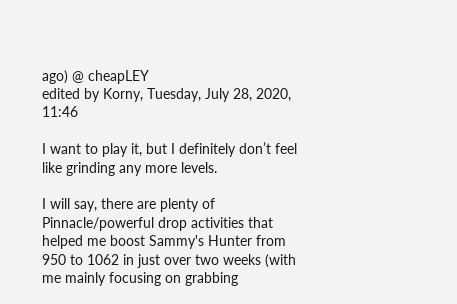ago) @ cheapLEY
edited by Korny, Tuesday, July 28, 2020, 11:46

I want to play it, but I definitely don’t feel like grinding any more levels.

I will say, there are plenty of Pinnacle/powerful drop activities that helped me boost Sammy's Hunter from 950 to 1062 in just over two weeks (with me mainly focusing on grabbing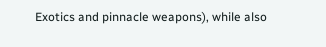Exotics and pinnacle weapons), while also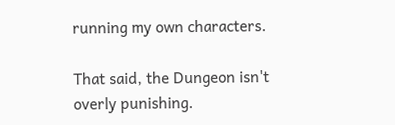running my own characters.

That said, the Dungeon isn't overly punishing.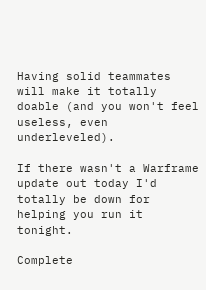Having solid teammates will make it totally doable (and you won't feel useless, even underleveled).

If there wasn't a Warframe update out today I'd totally be down for helping you run it tonight.

Complete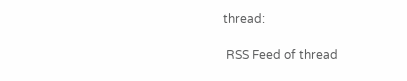thread:

 RSS Feed of thread